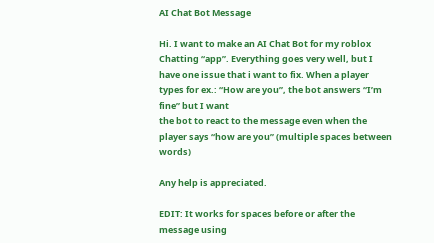AI Chat Bot Message

Hi. I want to make an AI Chat Bot for my roblox Chatting “app”. Everything goes very well, but I have one issue that i want to fix. When a player types for ex.: “How are you”, the bot answers “I’m fine” but I want
the bot to react to the message even when the player says “how are you” (multiple spaces between words)

Any help is appreciated.

EDIT: It works for spaces before or after the message using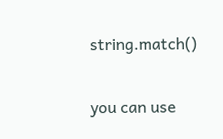string.match()

you can use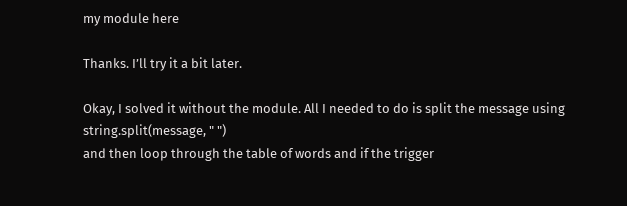my module here

Thanks. I’ll try it a bit later.

Okay, I solved it without the module. All I needed to do is split the message using string.split(message, " ")
and then loop through the table of words and if the trigger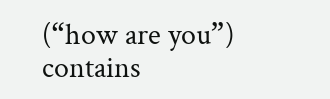(“how are you”) contains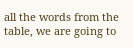all the words from the table, we are going to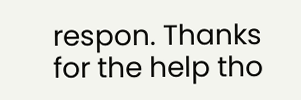respon. Thanks for the help tho